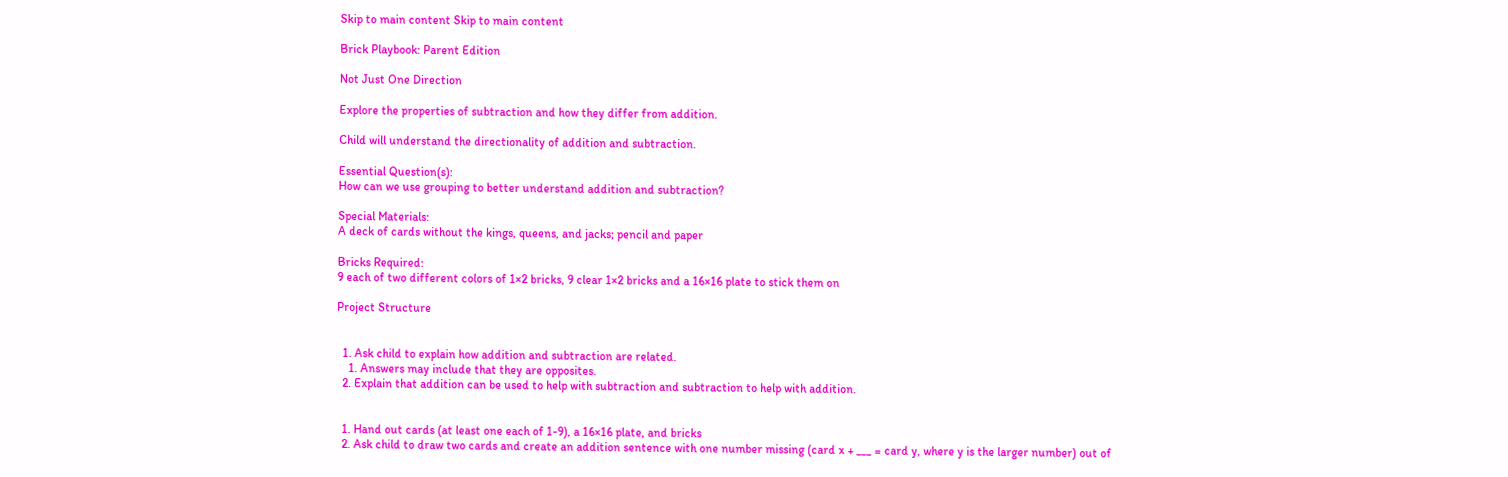Skip to main content Skip to main content

Brick Playbook: Parent Edition

Not Just One Direction

Explore the properties of subtraction and how they differ from addition.

Child will understand the directionality of addition and subtraction.

Essential Question(s):
How can we use grouping to better understand addition and subtraction?

Special Materials:
A deck of cards without the kings, queens, and jacks; pencil and paper

Bricks Required:
9 each of two different colors of 1×2 bricks, 9 clear 1×2 bricks and a 16×16 plate to stick them on

Project Structure


  1. Ask child to explain how addition and subtraction are related.
    1. Answers may include that they are opposites.
  2. Explain that addition can be used to help with subtraction and subtraction to help with addition.


  1. Hand out cards (at least one each of 1-9), a 16×16 plate, and bricks
  2. Ask child to draw two cards and create an addition sentence with one number missing (card x + ___ = card y, where y is the larger number) out of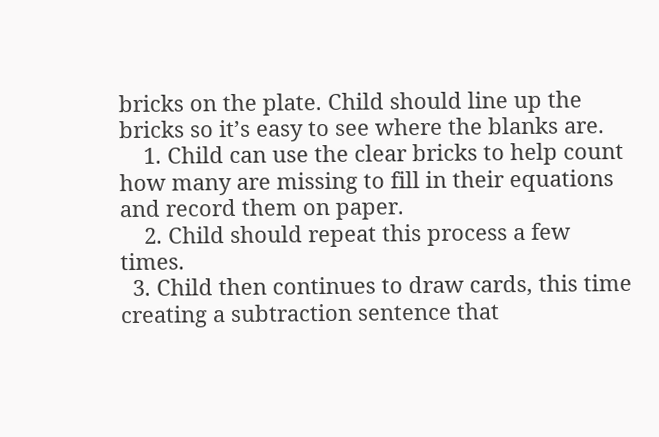bricks on the plate. Child should line up the bricks so it’s easy to see where the blanks are.
    1. Child can use the clear bricks to help count how many are missing to fill in their equations and record them on paper.
    2. Child should repeat this process a few times.
  3. Child then continues to draw cards, this time creating a subtraction sentence that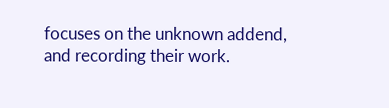focuses on the unknown addend, and recording their work.